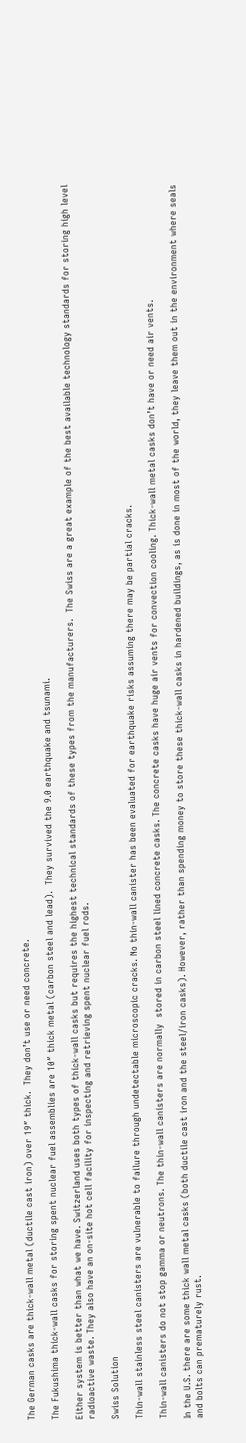The German casks are thick-wall metal (ductile cast iron) over 19″ thick.  They don’t use or need concrete.

The Fukushima thick-wall casks for storing spent nuclear fuel assemblies are 10″ thick metal (carbon steel and lead).  They survived the 9.0 earthquake and tsunami.

Either system is better than what we have. Switzerland uses both types of thick-wall casks but requires the highest technical standards of these types from the manufacturers.  The Swiss are a great example of the best available technology standards for storing high level radioactive waste. They also have an on-site hot cell facility for inspecting and retrieving spent nuclear fuel rods.

Swiss Solution

Thin-wall stainless steel canisters are vulnerable to failure through undetectable microscopic cracks. No thin-wall canister has been evaluated for earthquake risks assuming there may be partial cracks.

Thin-wall canisters do not stop gamma or neutrons. The thin-wall canisters are normally  stored in carbon steel lined concrete casks. The concrete casks have huge air vents for convection cooling. Thick-wall metal casks don’t have or need air vents.

In the U.S. there are some thick wall metal casks (both ductile cast iron and the steel/iron casks). However, rather than spending money to store these thick-wall casks in hardened buildings, as is done in most of the world, they leave them out in the environment where seals and bolts can prematurely rust.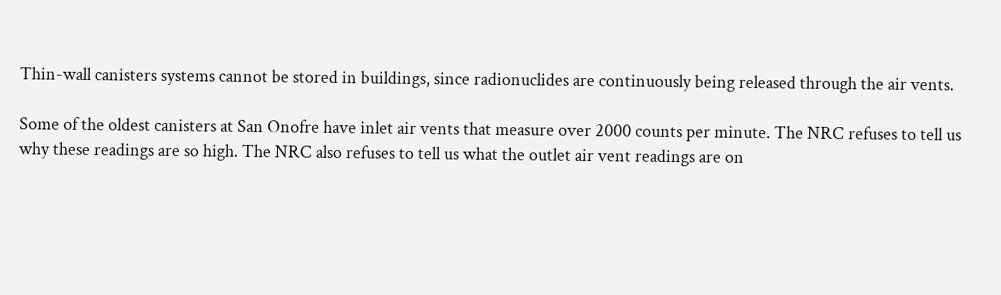Thin-wall canisters systems cannot be stored in buildings, since radionuclides are continuously being released through the air vents.

Some of the oldest canisters at San Onofre have inlet air vents that measure over 2000 counts per minute. The NRC refuses to tell us why these readings are so high. The NRC also refuses to tell us what the outlet air vent readings are on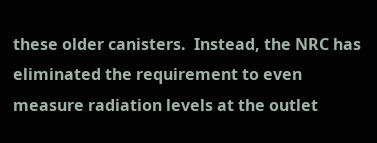these older canisters.  Instead, the NRC has eliminated the requirement to even measure radiation levels at the outlet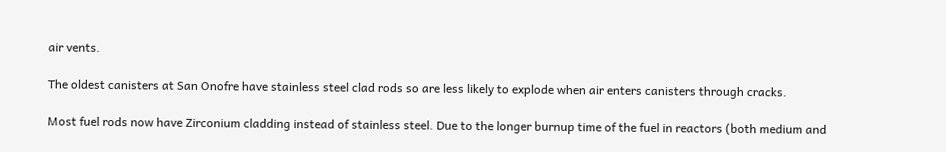air vents.

The oldest canisters at San Onofre have stainless steel clad rods so are less likely to explode when air enters canisters through cracks.

Most fuel rods now have Zirconium cladding instead of stainless steel. Due to the longer burnup time of the fuel in reactors (both medium and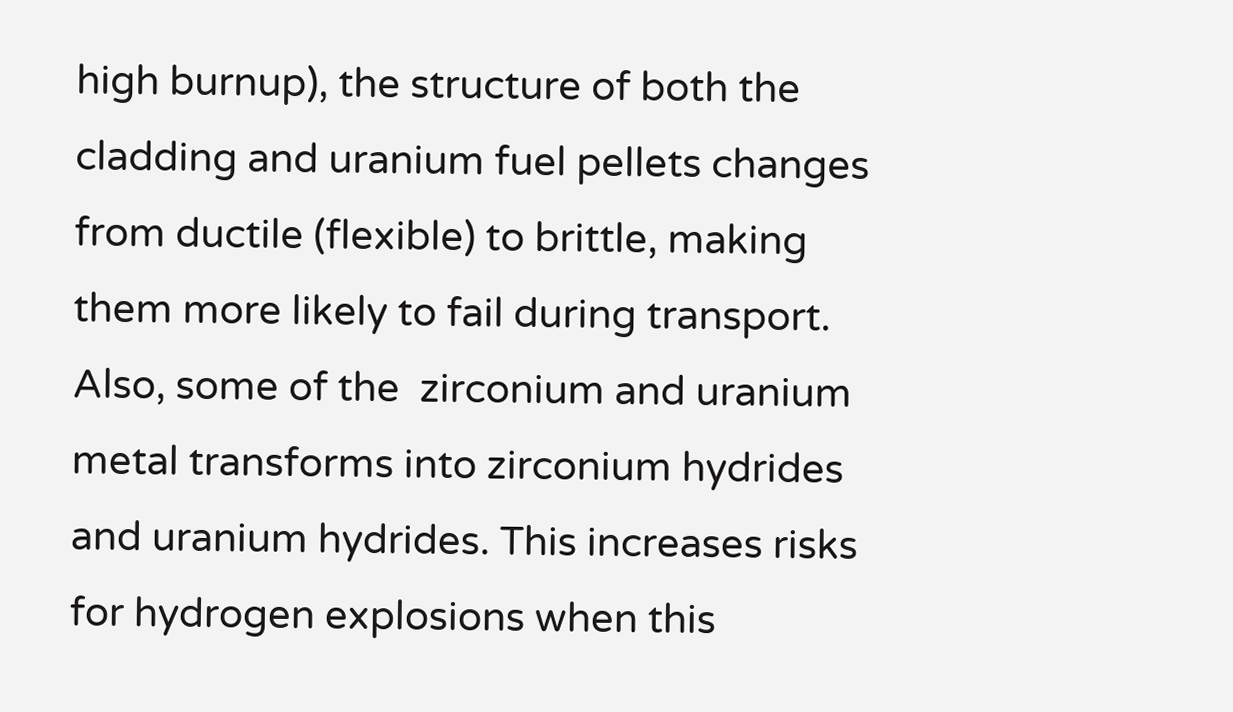high burnup), the structure of both the cladding and uranium fuel pellets changes from ductile (flexible) to brittle, making them more likely to fail during transport. Also, some of the  zirconium and uranium metal transforms into zirconium hydrides and uranium hydrides. This increases risks for hydrogen explosions when this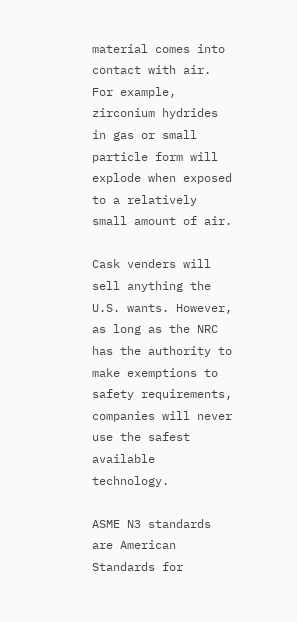material comes into contact with air.  For example, zirconium hydrides in gas or small particle form will explode when exposed to a relatively small amount of air.

Cask venders will sell anything the U.S. wants. However, as long as the NRC has the authority to make exemptions to safety requirements, companies will never use the safest available technology.

ASME N3 standards are American Standards for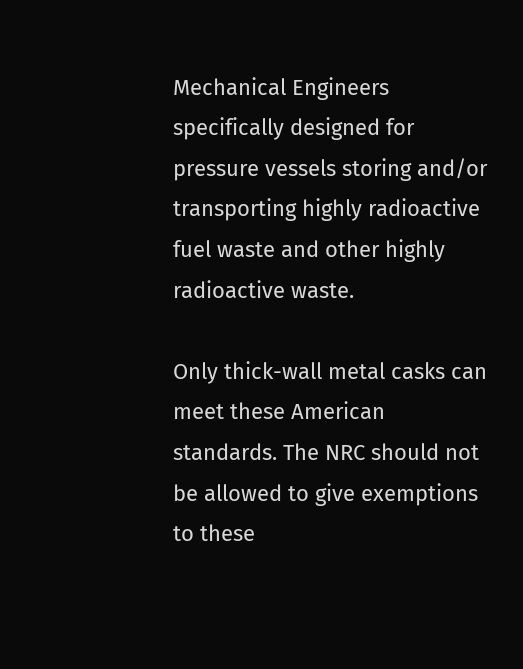Mechanical Engineers specifically designed for pressure vessels storing and/or transporting highly radioactive fuel waste and other highly radioactive waste.

Only thick-wall metal casks can meet these American standards. The NRC should not be allowed to give exemptions to these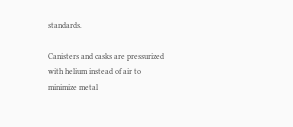standards.

Canisters and casks are pressurized with helium instead of air to minimize metal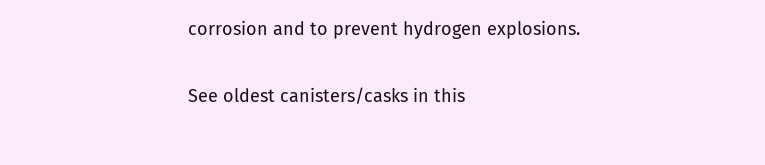corrosion and to prevent hydrogen explosions.

See oldest canisters/casks in this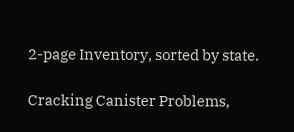2-page Inventory, sorted by state.

Cracking Canister Problems,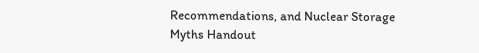Recommendations, and Nuclear Storage Myths Handout